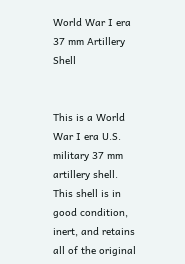World War I era 37 mm Artillery Shell


This is a World War I era U.S. military 37 mm artillery shell. This shell is in good condition, inert, and retains all of the original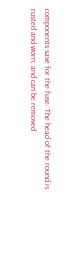components save for the fuse. The head of the round is rusted and worn, and can be removed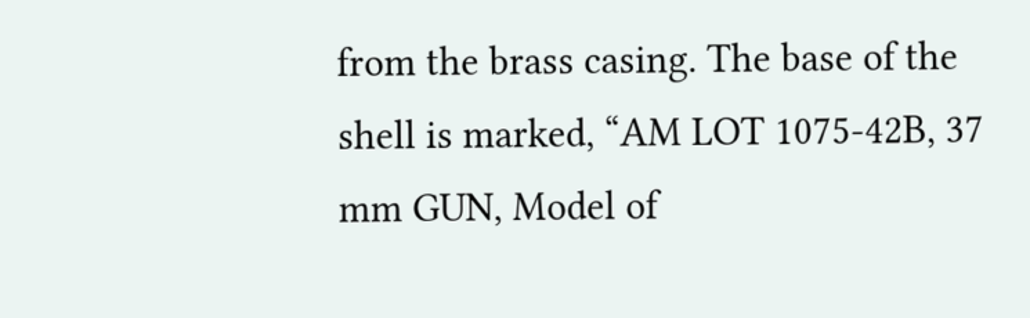from the brass casing. The base of the shell is marked, “AM LOT 1075-42B, 37 mm GUN, Model of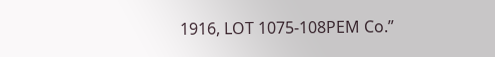1916, LOT 1075-108PEM Co.”